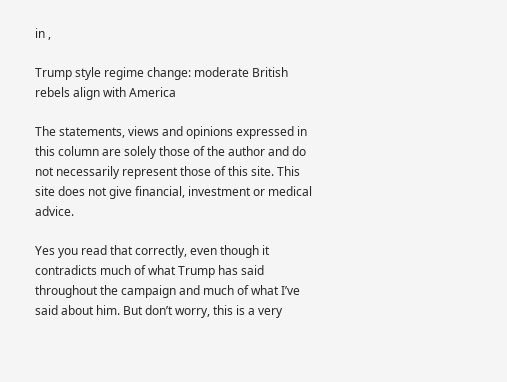in ,

Trump style regime change: moderate British rebels align with America

The statements, views and opinions expressed in this column are solely those of the author and do not necessarily represent those of this site. This site does not give financial, investment or medical advice.

Yes you read that correctly, even though it contradicts much of what Trump has said throughout the campaign and much of what I’ve said about him. But don’t worry, this is a very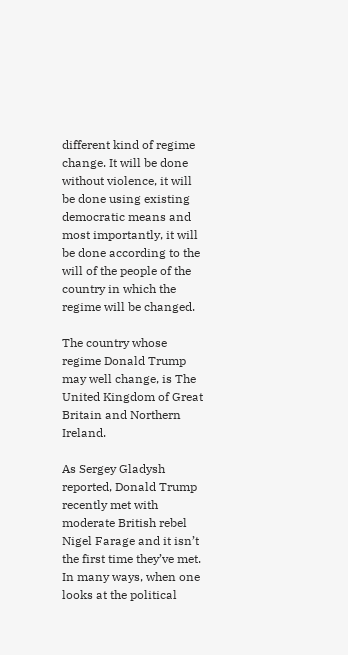different kind of regime change. It will be done without violence, it will be done using existing democratic means and most importantly, it will be done according to the will of the people of the country in which the regime will be changed.

The country whose regime Donald Trump may well change, is The United Kingdom of Great Britain and Northern Ireland.

As Sergey Gladysh reported, Donald Trump recently met with moderate British rebel Nigel Farage and it isn’t the first time they’ve met. In many ways, when one looks at the political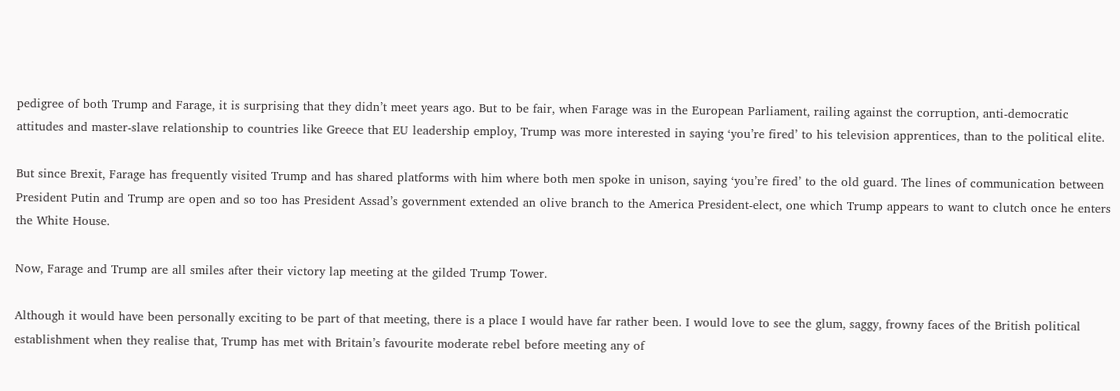pedigree of both Trump and Farage, it is surprising that they didn’t meet years ago. But to be fair, when Farage was in the European Parliament, railing against the corruption, anti-democratic attitudes and master-slave relationship to countries like Greece that EU leadership employ, Trump was more interested in saying ‘you’re fired’ to his television apprentices, than to the political elite.

But since Brexit, Farage has frequently visited Trump and has shared platforms with him where both men spoke in unison, saying ‘you’re fired’ to the old guard. The lines of communication between President Putin and Trump are open and so too has President Assad’s government extended an olive branch to the America President-elect, one which Trump appears to want to clutch once he enters the White House.

Now, Farage and Trump are all smiles after their victory lap meeting at the gilded Trump Tower.

Although it would have been personally exciting to be part of that meeting, there is a place I would have far rather been. I would love to see the glum, saggy, frowny faces of the British political establishment when they realise that, Trump has met with Britain’s favourite moderate rebel before meeting any of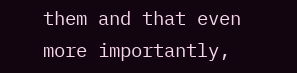them and that even more importantly,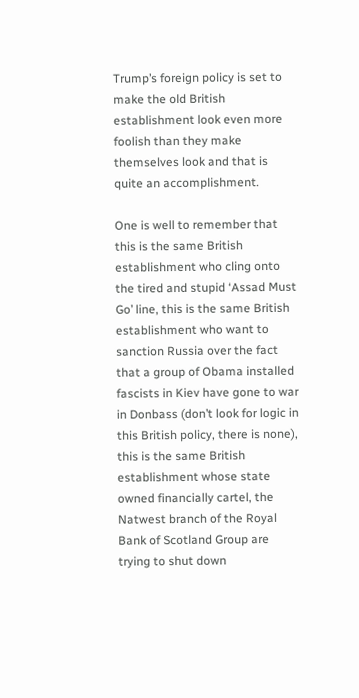Trump’s foreign policy is set to make the old British establishment look even more foolish than they make themselves look and that is quite an accomplishment.

One is well to remember that this is the same British establishment who cling onto the tired and stupid ‘Assad Must Go’ line, this is the same British establishment who want to sanction Russia over the fact that a group of Obama installed fascists in Kiev have gone to war in Donbass (don’t look for logic in this British policy, there is none), this is the same British establishment whose state owned financially cartel, the Natwest branch of the Royal Bank of Scotland Group are trying to shut down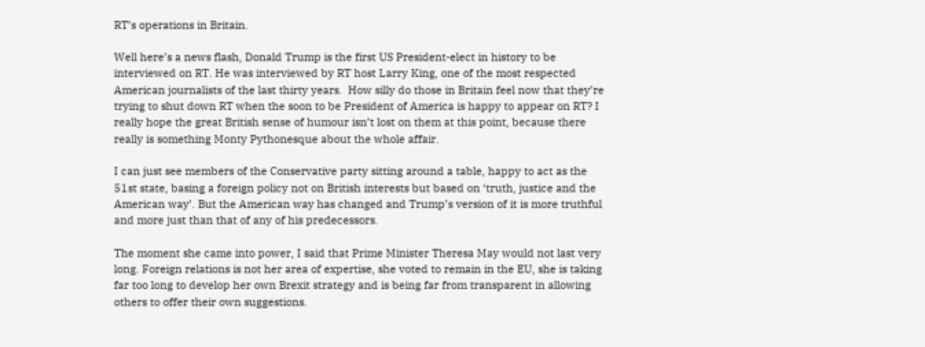RT’s operations in Britain.

Well here’s a news flash, Donald Trump is the first US President-elect in history to be interviewed on RT. He was interviewed by RT host Larry King, one of the most respected American journalists of the last thirty years.  How silly do those in Britain feel now that they’re trying to shut down RT when the soon to be President of America is happy to appear on RT? I really hope the great British sense of humour isn’t lost on them at this point, because there really is something Monty Pythonesque about the whole affair.

I can just see members of the Conservative party sitting around a table, happy to act as the 51st state, basing a foreign policy not on British interests but based on ‘truth, justice and the American way’. But the American way has changed and Trump’s version of it is more truthful and more just than that of any of his predecessors.

The moment she came into power, I said that Prime Minister Theresa May would not last very long. Foreign relations is not her area of expertise, she voted to remain in the EU, she is taking far too long to develop her own Brexit strategy and is being far from transparent in allowing others to offer their own suggestions.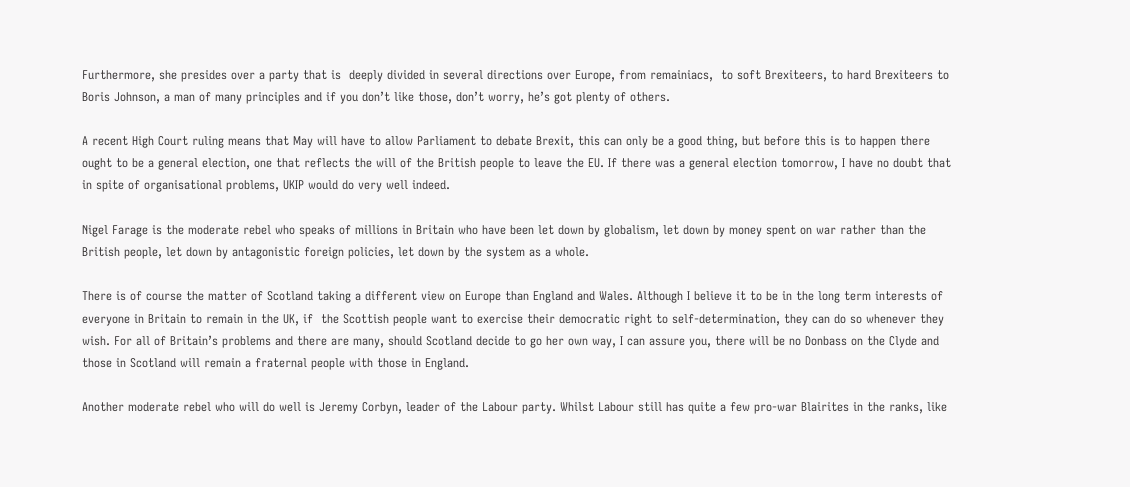Furthermore, she presides over a party that is  deeply divided in several directions over Europe, from remainiacs,  to soft Brexiteers, to hard Brexiteers to Boris Johnson, a man of many principles and if you don’t like those, don’t worry, he’s got plenty of others.

A recent High Court ruling means that May will have to allow Parliament to debate Brexit, this can only be a good thing, but before this is to happen there ought to be a general election, one that reflects the will of the British people to leave the EU. If there was a general election tomorrow, I have no doubt that in spite of organisational problems, UKIP would do very well indeed.

Nigel Farage is the moderate rebel who speaks of millions in Britain who have been let down by globalism, let down by money spent on war rather than the British people, let down by antagonistic foreign policies, let down by the system as a whole.

There is of course the matter of Scotland taking a different view on Europe than England and Wales. Although I believe it to be in the long term interests of everyone in Britain to remain in the UK, if  the Scottish people want to exercise their democratic right to self-determination, they can do so whenever they wish. For all of Britain’s problems and there are many, should Scotland decide to go her own way, I can assure you, there will be no Donbass on the Clyde and those in Scotland will remain a fraternal people with those in England.

Another moderate rebel who will do well is Jeremy Corbyn, leader of the Labour party. Whilst Labour still has quite a few pro-war Blairites in the ranks, like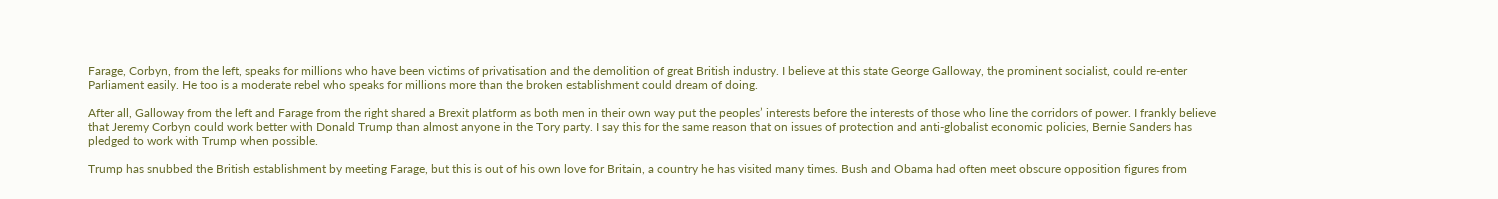Farage, Corbyn, from the left, speaks for millions who have been victims of privatisation and the demolition of great British industry. I believe at this state George Galloway, the prominent socialist, could re-enter Parliament easily. He too is a moderate rebel who speaks for millions more than the broken establishment could dream of doing.

After all, Galloway from the left and Farage from the right shared a Brexit platform as both men in their own way put the peoples’ interests before the interests of those who line the corridors of power. I frankly believe that Jeremy Corbyn could work better with Donald Trump than almost anyone in the Tory party. I say this for the same reason that on issues of protection and anti-globalist economic policies, Bernie Sanders has pledged to work with Trump when possible.

Trump has snubbed the British establishment by meeting Farage, but this is out of his own love for Britain, a country he has visited many times. Bush and Obama had often meet obscure opposition figures from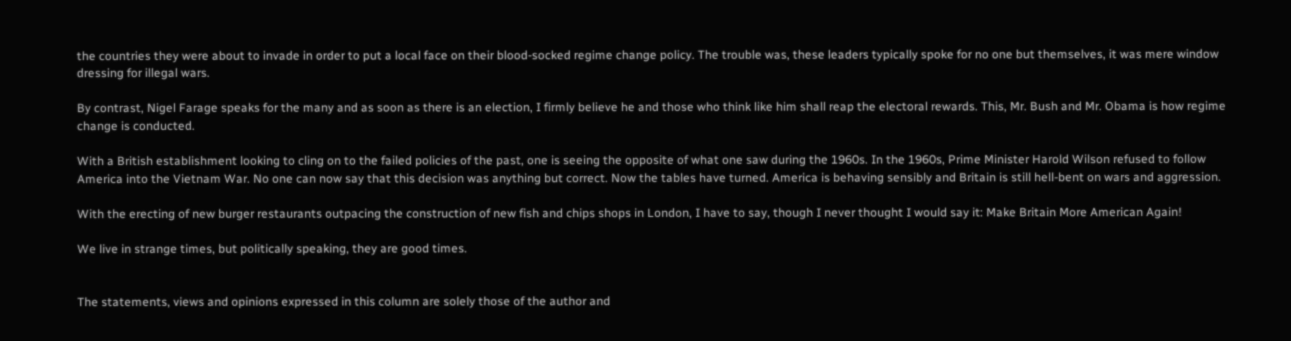the countries they were about to invade in order to put a local face on their blood-socked regime change policy. The trouble was, these leaders typically spoke for no one but themselves, it was mere window dressing for illegal wars.

By contrast, Nigel Farage speaks for the many and as soon as there is an election, I firmly believe he and those who think like him shall reap the electoral rewards. This, Mr. Bush and Mr. Obama is how regime change is conducted.

With a British establishment looking to cling on to the failed policies of the past, one is seeing the opposite of what one saw during the 1960s. In the 1960s, Prime Minister Harold Wilson refused to follow America into the Vietnam War. No one can now say that this decision was anything but correct. Now the tables have turned. America is behaving sensibly and Britain is still hell-bent on wars and aggression.

With the erecting of new burger restaurants outpacing the construction of new fish and chips shops in London, I have to say, though I never thought I would say it: Make Britain More American Again!

We live in strange times, but politically speaking, they are good times.


The statements, views and opinions expressed in this column are solely those of the author and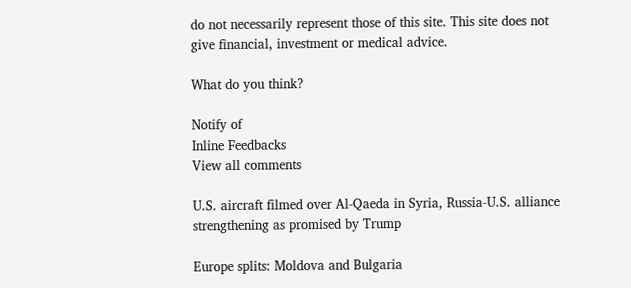do not necessarily represent those of this site. This site does not give financial, investment or medical advice.

What do you think?

Notify of
Inline Feedbacks
View all comments

U.S. aircraft filmed over Al-Qaeda in Syria, Russia-U.S. alliance strengthening as promised by Trump

Europe splits: Moldova and Bulgaria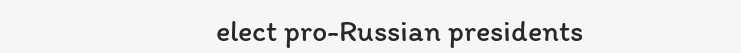elect pro-Russian presidents